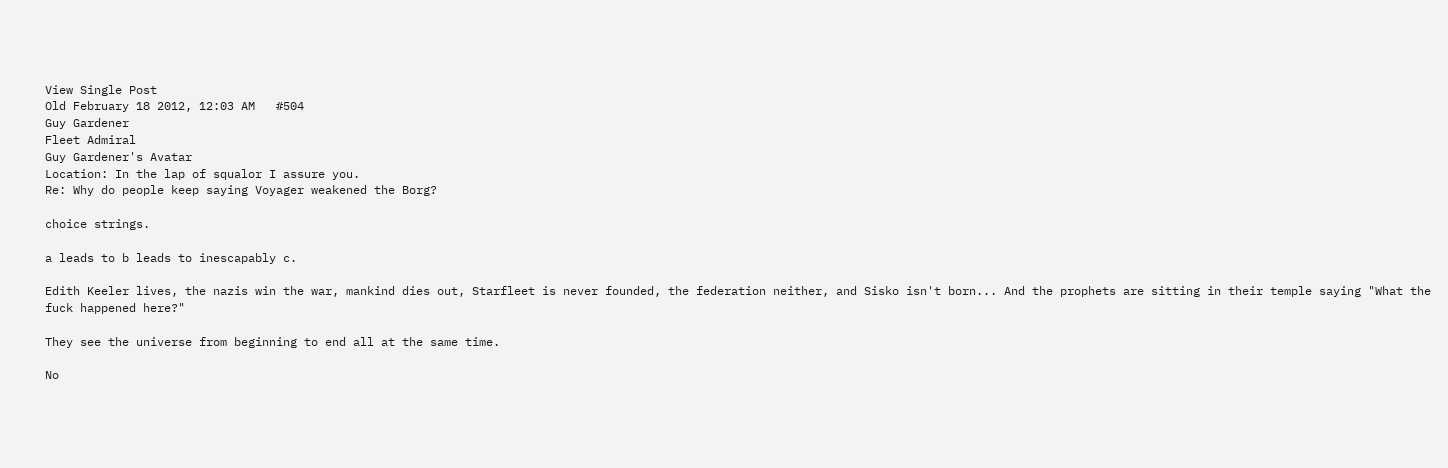View Single Post
Old February 18 2012, 12:03 AM   #504
Guy Gardener
Fleet Admiral
Guy Gardener's Avatar
Location: In the lap of squalor I assure you.
Re: Why do people keep saying Voyager weakened the Borg?

choice strings.

a leads to b leads to inescapably c.

Edith Keeler lives, the nazis win the war, mankind dies out, Starfleet is never founded, the federation neither, and Sisko isn't born... And the prophets are sitting in their temple saying "What the fuck happened here?"

They see the universe from beginning to end all at the same time.

No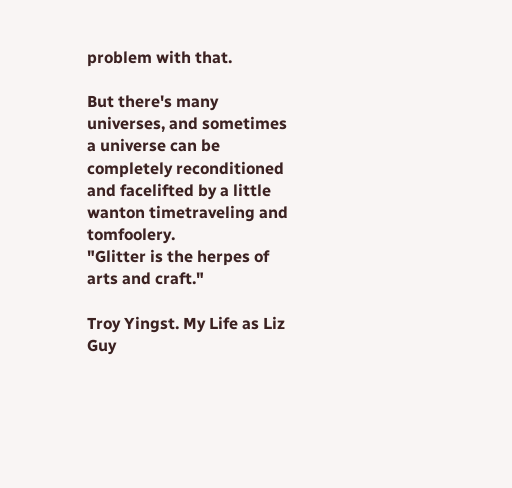problem with that.

But there's many universes, and sometimes a universe can be completely reconditioned and facelifted by a little wanton timetraveling and tomfoolery.
"Glitter is the herpes of arts and craft."

Troy Yingst. My Life as Liz
Guy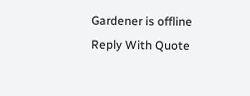Gardener is offline   Reply With Quote